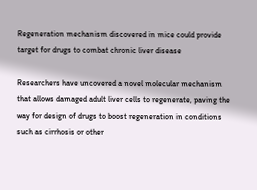Regeneration mechanism discovered in mice could provide target for drugs to combat chronic liver disease

Researchers have uncovered a novel molecular mechanism that allows damaged adult liver cells to regenerate, paving the way for design of drugs to boost regeneration in conditions such as cirrhosis or other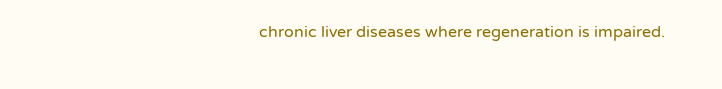chronic liver diseases where regeneration is impaired.